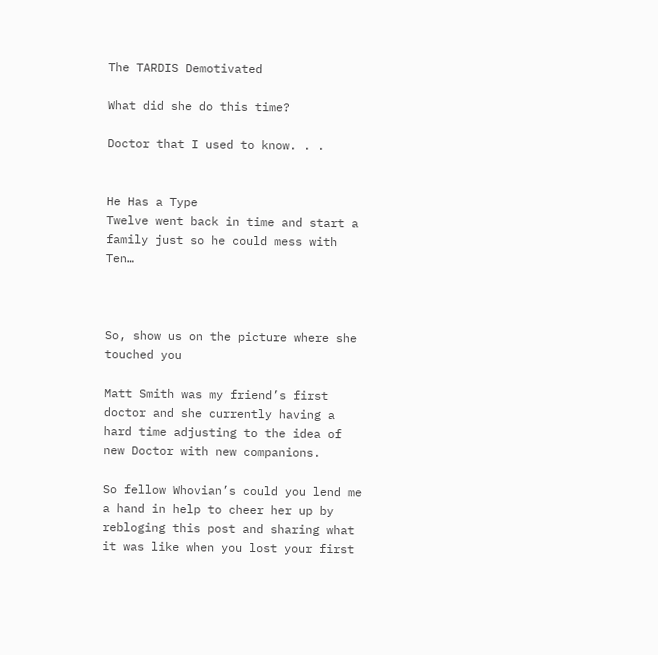The TARDIS Demotivated

What did she do this time?

Doctor that I used to know. . .


He Has a Type
Twelve went back in time and start a family just so he could mess with Ten…



So, show us on the picture where she touched you

Matt Smith was my friend’s first doctor and she currently having a hard time adjusting to the idea of new Doctor with new companions.

So fellow Whovian’s could you lend me a hand in help to cheer her up by rebloging this post and sharing what it was like when you lost your first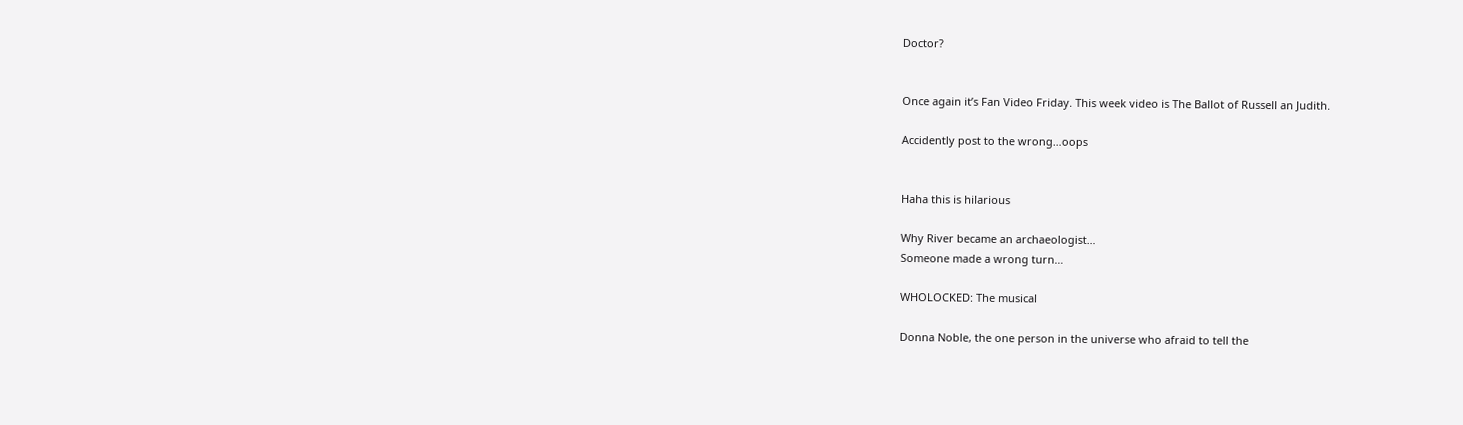Doctor?


Once again it’s Fan Video Friday. This week video is The Ballot of Russell an Judith.

Accidently post to the wrong…oops


Haha this is hilarious

Why River became an archaeologist…
Someone made a wrong turn…

WHOLOCKED: The musical

Donna Noble, the one person in the universe who afraid to tell the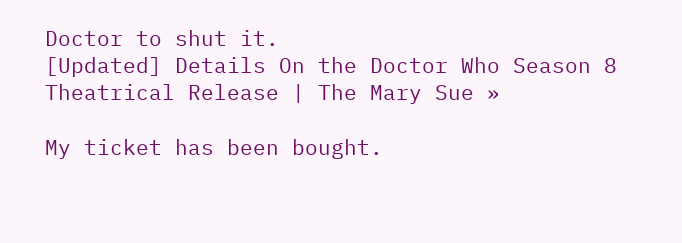Doctor to shut it.
[Updated] Details On the Doctor Who Season 8 Theatrical Release | The Mary Sue »

My ticket has been bought.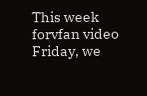This week forvfan video Friday, we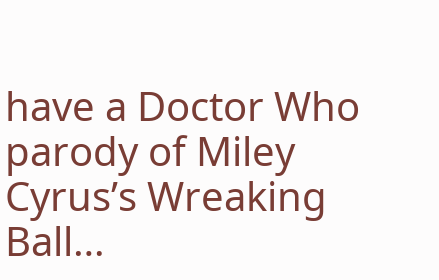have a Doctor Who parody of Miley Cyrus’s Wreaking Ball…